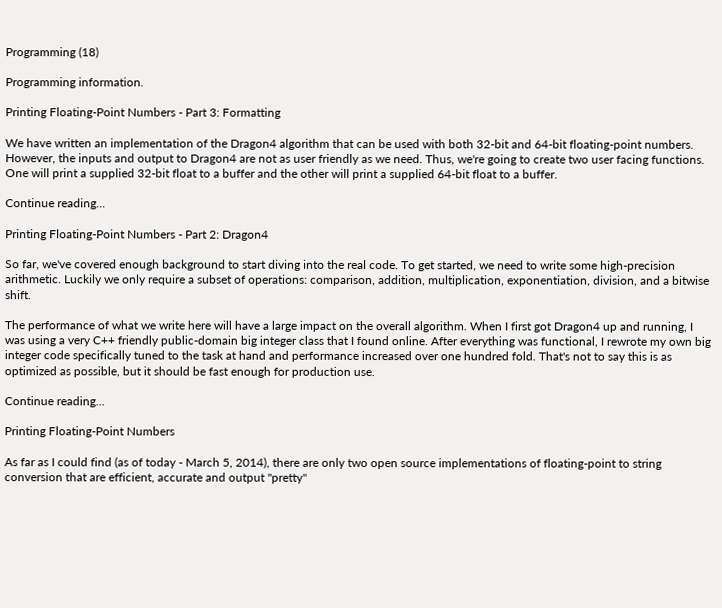Programming (18)

Programming information.

Printing Floating-Point Numbers - Part 3: Formatting

We have written an implementation of the Dragon4 algorithm that can be used with both 32-bit and 64-bit floating-point numbers. However, the inputs and output to Dragon4 are not as user friendly as we need. Thus, we're going to create two user facing functions. One will print a supplied 32-bit float to a buffer and the other will print a supplied 64-bit float to a buffer.

Continue reading...

Printing Floating-Point Numbers - Part 2: Dragon4

So far, we've covered enough background to start diving into the real code. To get started, we need to write some high-precision arithmetic. Luckily we only require a subset of operations: comparison, addition, multiplication, exponentiation, division, and a bitwise shift.

The performance of what we write here will have a large impact on the overall algorithm. When I first got Dragon4 up and running, I was using a very C++ friendly public-domain big integer class that I found online. After everything was functional, I rewrote my own big integer code specifically tuned to the task at hand and performance increased over one hundred fold. That's not to say this is as optimized as possible, but it should be fast enough for production use.

Continue reading...

Printing Floating-Point Numbers

As far as I could find (as of today - March 5, 2014), there are only two open source implementations of floating-point to string conversion that are efficient, accurate and output "pretty"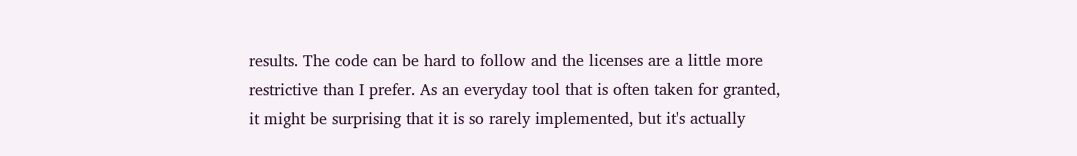results. The code can be hard to follow and the licenses are a little more restrictive than I prefer. As an everyday tool that is often taken for granted, it might be surprising that it is so rarely implemented, but it's actually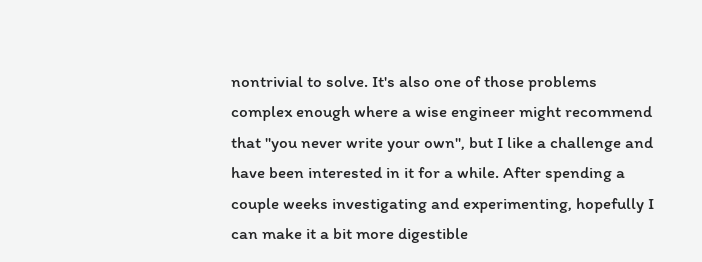nontrivial to solve. It's also one of those problems complex enough where a wise engineer might recommend that "you never write your own", but I like a challenge and have been interested in it for a while. After spending a couple weeks investigating and experimenting, hopefully I can make it a bit more digestible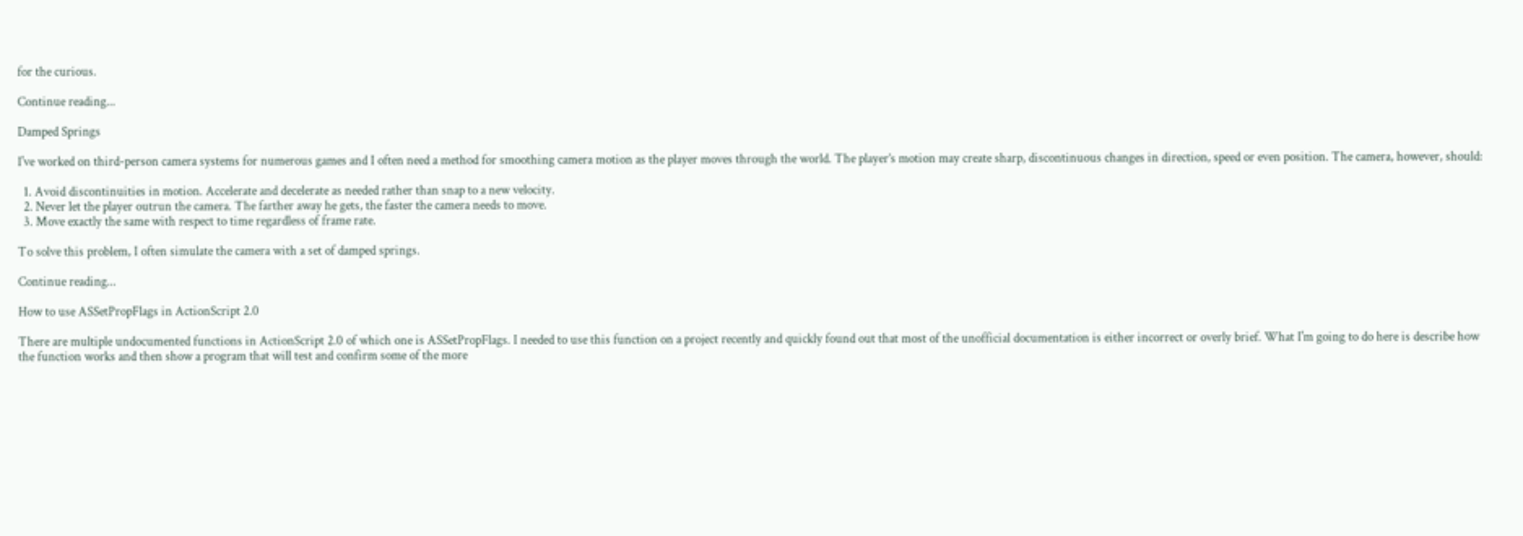for the curious.

Continue reading...

Damped Springs

I've worked on third-person camera systems for numerous games and I often need a method for smoothing camera motion as the player moves through the world. The player’s motion may create sharp, discontinuous changes in direction, speed or even position. The camera, however, should:

  1. Avoid discontinuities in motion. Accelerate and decelerate as needed rather than snap to a new velocity.
  2. Never let the player outrun the camera. The farther away he gets, the faster the camera needs to move.
  3. Move exactly the same with respect to time regardless of frame rate.

To solve this problem, I often simulate the camera with a set of damped springs.

Continue reading...

How to use ASSetPropFlags in ActionScript 2.0

There are multiple undocumented functions in ActionScript 2.0 of which one is ASSetPropFlags. I needed to use this function on a project recently and quickly found out that most of the unofficial documentation is either incorrect or overly brief. What I'm going to do here is describe how the function works and then show a program that will test and confirm some of the more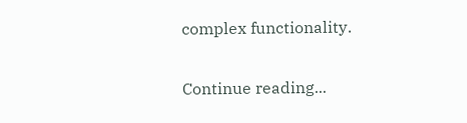complex functionality.

Continue reading...